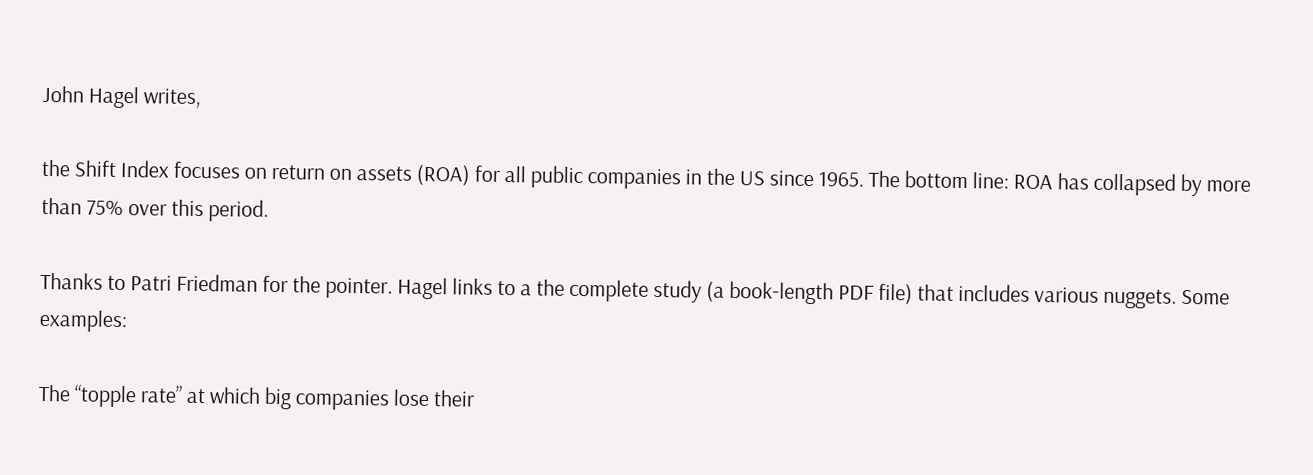John Hagel writes,

the Shift Index focuses on return on assets (ROA) for all public companies in the US since 1965. The bottom line: ROA has collapsed by more than 75% over this period.

Thanks to Patri Friedman for the pointer. Hagel links to a the complete study (a book-length PDF file) that includes various nuggets. Some examples:

The “topple rate” at which big companies lose their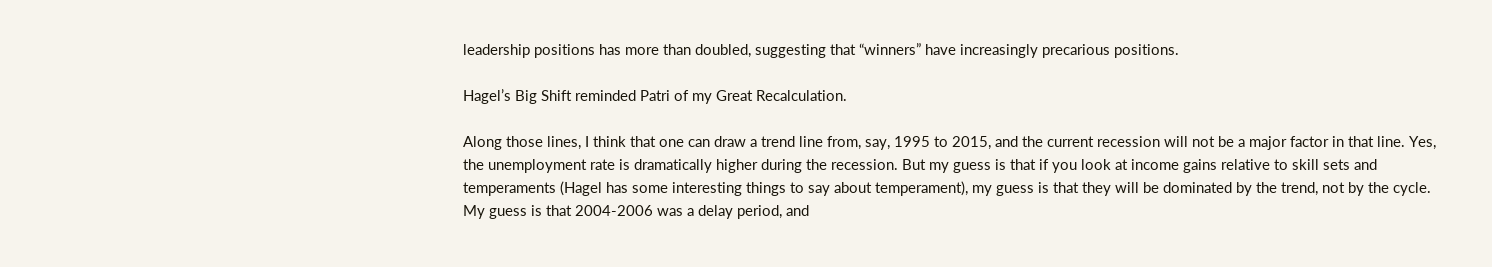leadership positions has more than doubled, suggesting that “winners” have increasingly precarious positions.

Hagel’s Big Shift reminded Patri of my Great Recalculation.

Along those lines, I think that one can draw a trend line from, say, 1995 to 2015, and the current recession will not be a major factor in that line. Yes, the unemployment rate is dramatically higher during the recession. But my guess is that if you look at income gains relative to skill sets and temperaments (Hagel has some interesting things to say about temperament), my guess is that they will be dominated by the trend, not by the cycle. My guess is that 2004-2006 was a delay period, and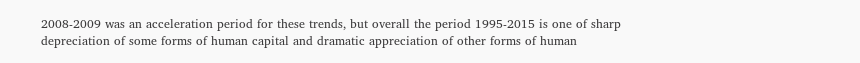2008-2009 was an acceleration period for these trends, but overall the period 1995-2015 is one of sharp depreciation of some forms of human capital and dramatic appreciation of other forms of human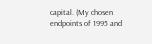capital. (My chosen endpoints of 1995 and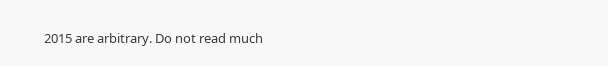2015 are arbitrary. Do not read much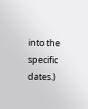into the specific dates.)